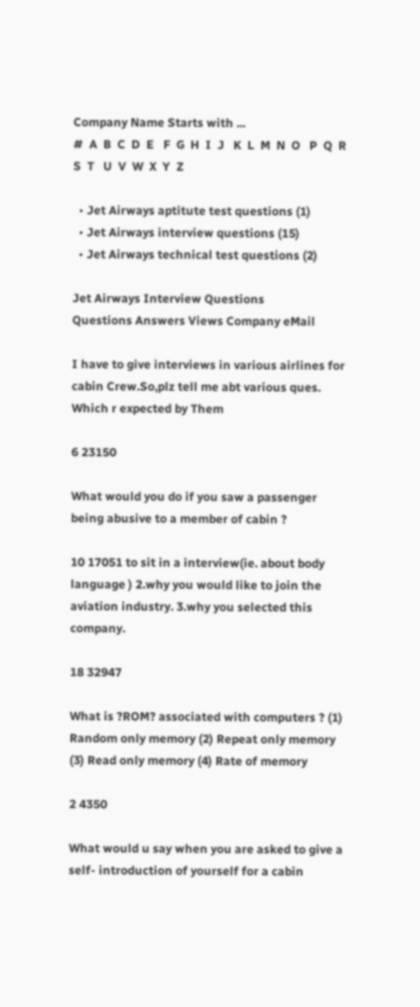Company Name Starts with ...
#  A  B  C  D  E   F  G  H  I  J   K  L  M  N  O   P  Q  R  S  T   U  V  W  X  Y  Z

  • Jet Airways aptitute test questions (1)
  • Jet Airways interview questions (15)
  • Jet Airways technical test questions (2)

Jet Airways Interview Questions
Questions Answers Views Company eMail

I have to give interviews in various airlines for cabin Crew.So,plz tell me abt various ques. Which r expected by Them

6 23150

What would you do if you saw a passenger being abusive to a member of cabin ?

10 17051 to sit in a interview(ie. about body language ) 2.why you would like to join the aviation industry. 3.why you selected this company.

18 32947

What is ?ROM? associated with computers ? (1) Random only memory (2) Repeat only memory (3) Read only memory (4) Rate of memory

2 4350

What would u say when you are asked to give a self- introduction of yourself for a cabin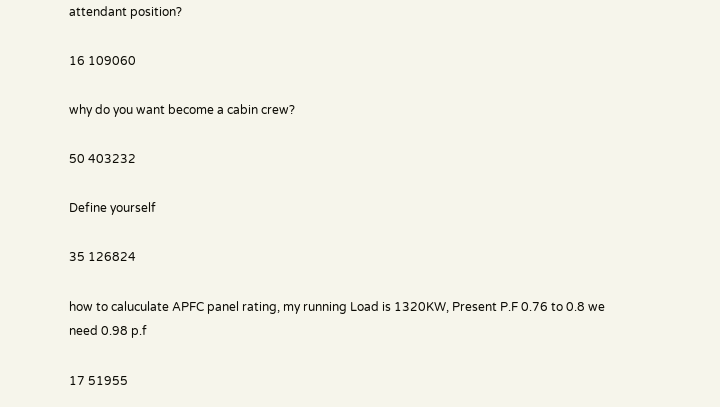attendant position?

16 109060

why do you want become a cabin crew?

50 403232

Define yourself

35 126824

how to caluculate APFC panel rating, my running Load is 1320KW, Present P.F 0.76 to 0.8 we need 0.98 p.f

17 51955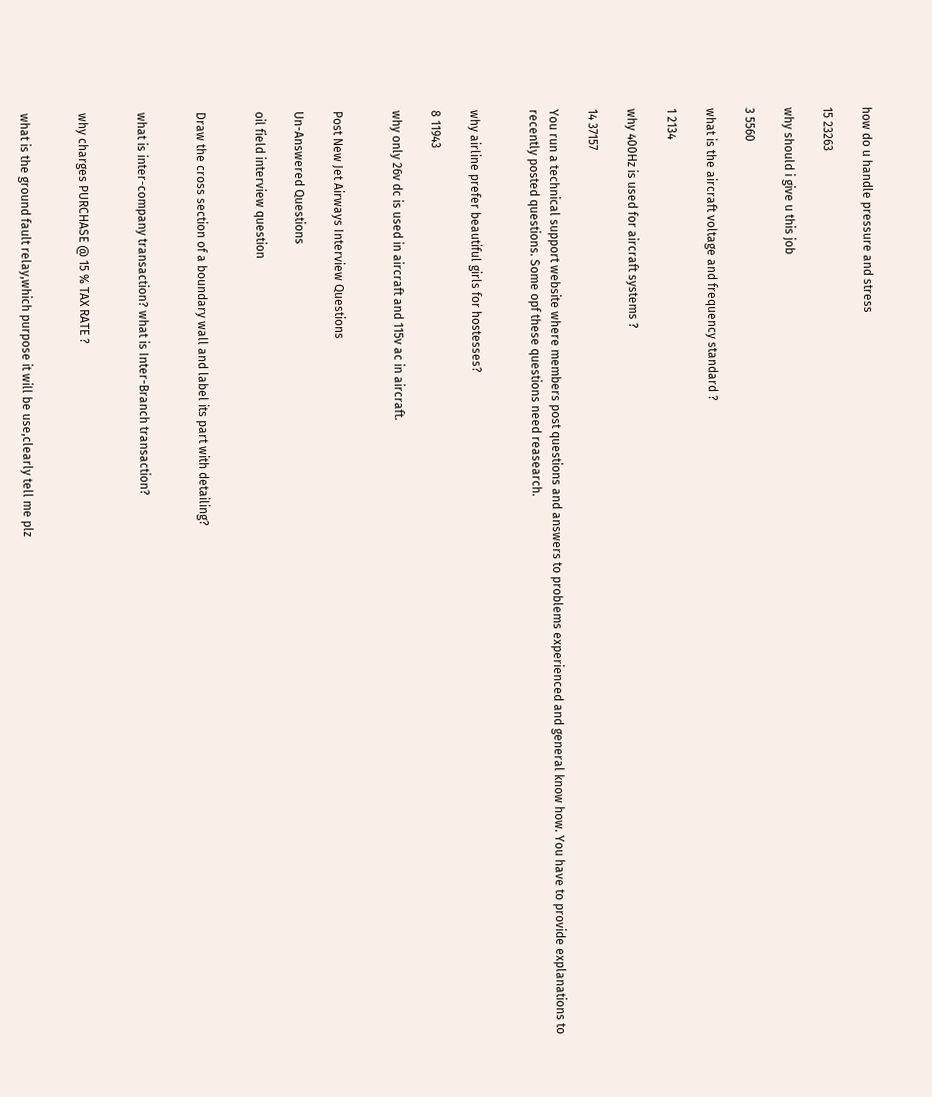how do u handle pressure and stress

15 23263

why should i give u this job

3 5560

what is the aircraft voltage and frequency standard ?

1 2134

why 400Hz is used for aircraft systems ?

14 37157

You run a technical support website where members post questions and answers to problems experienced and general know how. You have to provide explanations to recently posted questions. Some opf these questions need reasearch.


why airline prefer beautiful girls for hostesses?

8 11943

why only 26v dc is used in aircraft and 115v ac in aircraft.


Post New Jet Airways Interview Questions

Un-Answered Questions

oil field interview question


Draw the cross section of a boundary wall and label its part with detailing?


what is inter-company transaction? what is Inter-Branch transaction?


why charges PURCHASE @ 15 % TAX RATE ?


what is the ground fault relay,which purpose it will be use,clearly tell me plz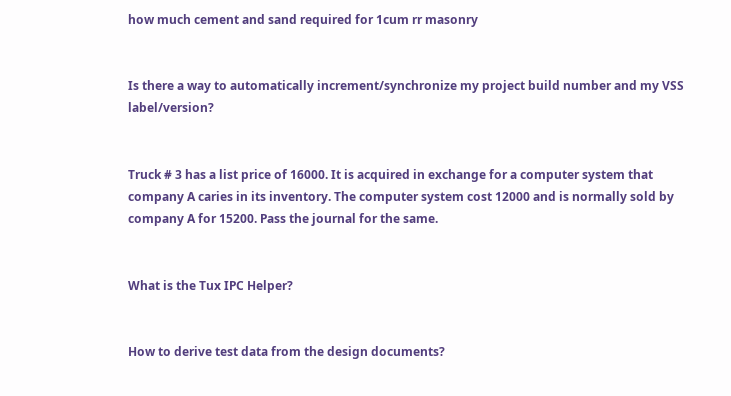how much cement and sand required for 1cum rr masonry


Is there a way to automatically increment/synchronize my project build number and my VSS label/version?


Truck # 3 has a list price of 16000. It is acquired in exchange for a computer system that company A caries in its inventory. The computer system cost 12000 and is normally sold by company A for 15200. Pass the journal for the same.


What is the Tux IPC Helper?


How to derive test data from the design documents?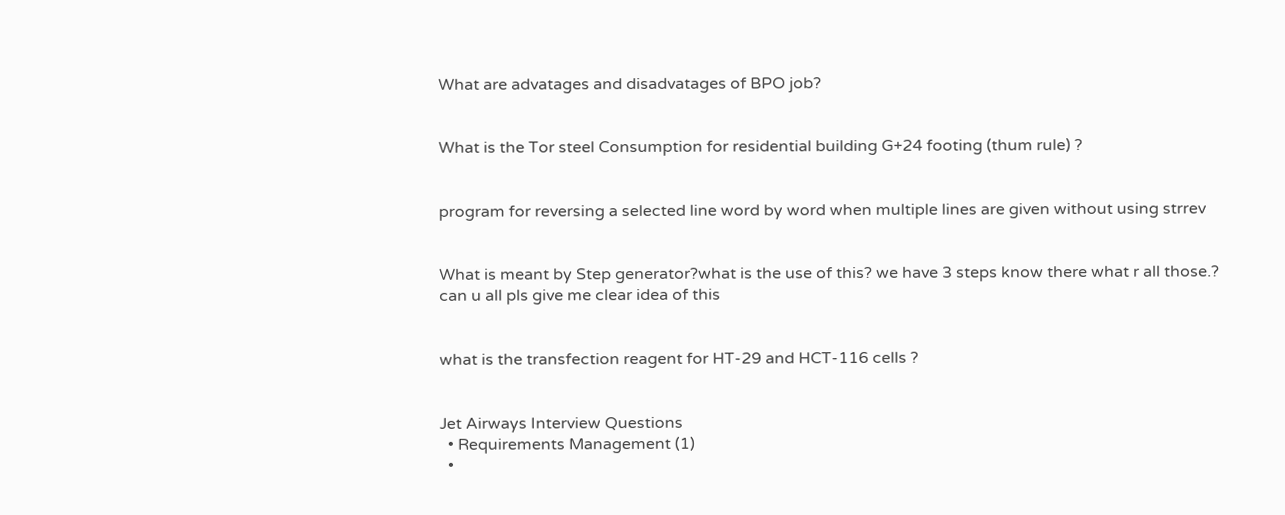What are advatages and disadvatages of BPO job?


What is the Tor steel Consumption for residential building G+24 footing (thum rule) ?


program for reversing a selected line word by word when multiple lines are given without using strrev


What is meant by Step generator?what is the use of this? we have 3 steps know there what r all those.? can u all pls give me clear idea of this


what is the transfection reagent for HT-29 and HCT-116 cells ?


Jet Airways Interview Questions
  • Requirements Management (1)
  •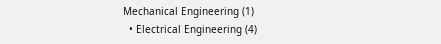Mechanical Engineering (1)
  • Electrical Engineering (4)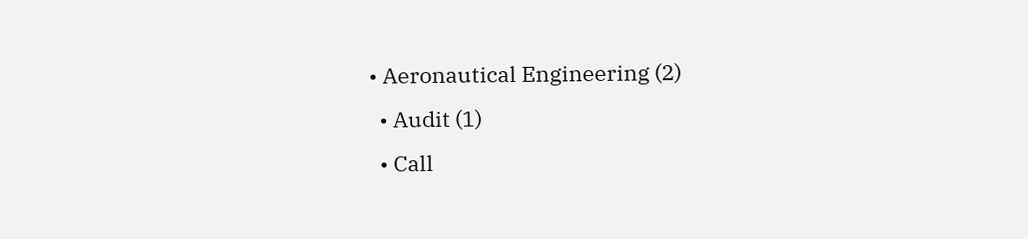• Aeronautical Engineering (2)
  • Audit (1)
  • Call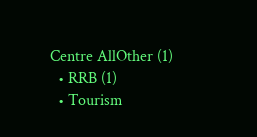Centre AllOther (1)
  • RRB (1)
  • Tourism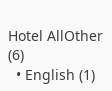Hotel AllOther (6)
  • English (1)